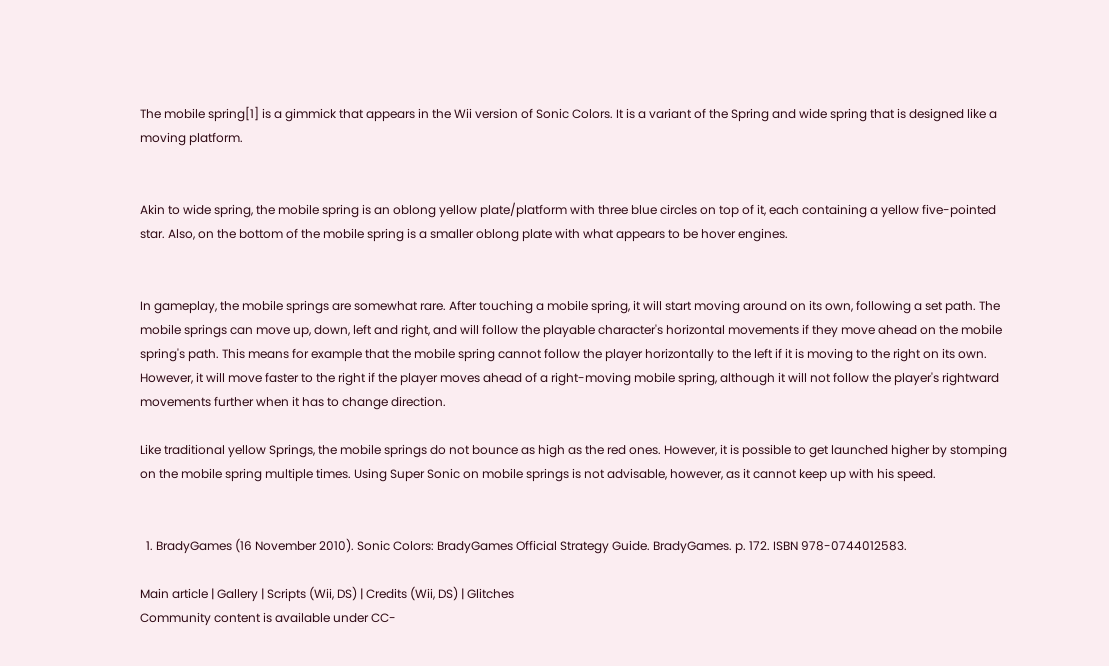The mobile spring[1] is a gimmick that appears in the Wii version of Sonic Colors. It is a variant of the Spring and wide spring that is designed like a moving platform.


Akin to wide spring, the mobile spring is an oblong yellow plate/platform with three blue circles on top of it, each containing a yellow five-pointed star. Also, on the bottom of the mobile spring is a smaller oblong plate with what appears to be hover engines.


In gameplay, the mobile springs are somewhat rare. After touching a mobile spring, it will start moving around on its own, following a set path. The mobile springs can move up, down, left and right, and will follow the playable character's horizontal movements if they move ahead on the mobile spring's path. This means for example that the mobile spring cannot follow the player horizontally to the left if it is moving to the right on its own. However, it will move faster to the right if the player moves ahead of a right-moving mobile spring, although it will not follow the player's rightward movements further when it has to change direction.

Like traditional yellow Springs, the mobile springs do not bounce as high as the red ones. However, it is possible to get launched higher by stomping on the mobile spring multiple times. Using Super Sonic on mobile springs is not advisable, however, as it cannot keep up with his speed.


  1. BradyGames (16 November 2010). Sonic Colors: BradyGames Official Strategy Guide. BradyGames. p. 172. ISBN 978-0744012583.

Main article | Gallery | Scripts (Wii, DS) | Credits (Wii, DS) | Glitches
Community content is available under CC-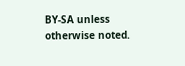BY-SA unless otherwise noted.